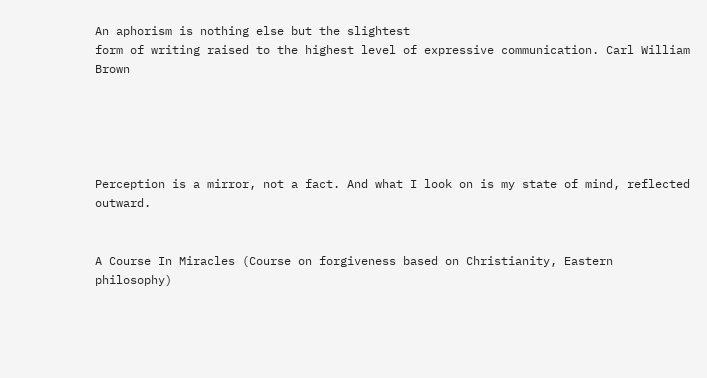An aphorism is nothing else but the slightest
form of writing raised to the highest level of expressive communication. Carl William Brown





Perception is a mirror, not a fact. And what I look on is my state of mind, reflected outward.


A Course In Miracles (Course on forgiveness based on Christianity, Eastern philosophy)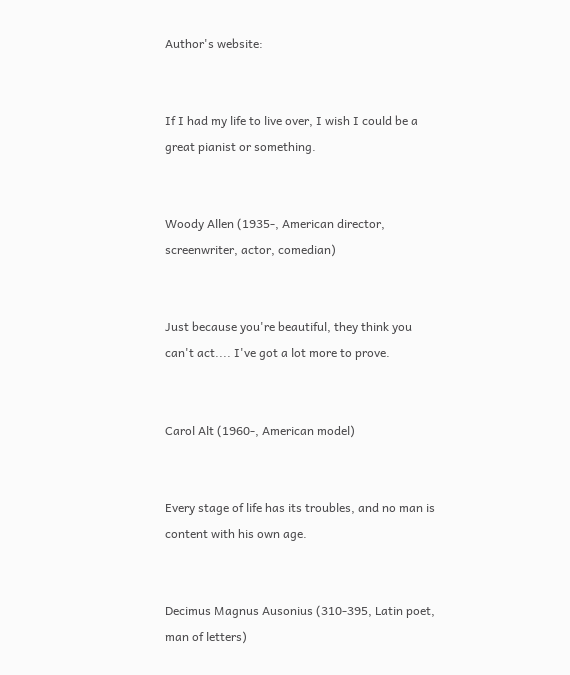Author's website:


If I had my life to live over, I wish I could be a great pianist or something.


Woody Allen (1935-, American director, screenwriter, actor, comedian)


Just because you're beautiful, they think you can't act.... I've got a lot more to prove.


Carol Alt (1960-, American model)


Every stage of life has its troubles, and no man is content with his own age.


Decimus Magnus Ausonius (310-395, Latin poet, man of letters)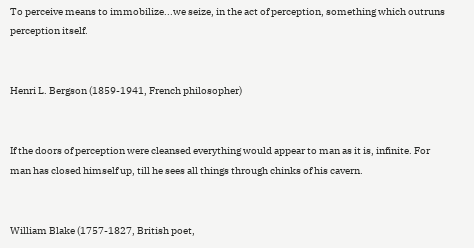To perceive means to immobilize...we seize, in the act of perception, something which outruns perception itself.


Henri L. Bergson (1859-1941, French philosopher)


If the doors of perception were cleansed everything would appear to man as it is, infinite. For man has closed himself up, till he sees all things through chinks of his cavern.


William Blake (1757-1827, British poet,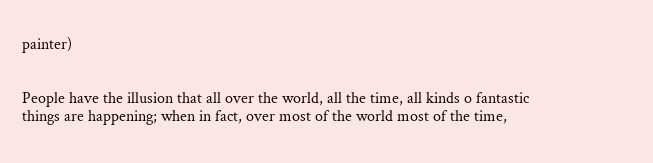painter)


People have the illusion that all over the world, all the time, all kinds o fantastic things are happening; when in fact, over most of the world most of the time,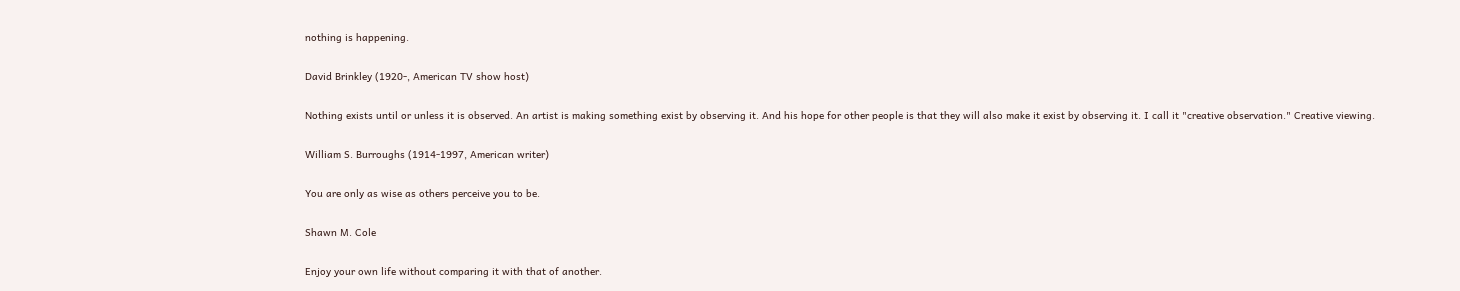nothing is happening.


David Brinkley (1920-, American TV show host)


Nothing exists until or unless it is observed. An artist is making something exist by observing it. And his hope for other people is that they will also make it exist by observing it. I call it "creative observation." Creative viewing.


William S. Burroughs (1914-1997, American writer)


You are only as wise as others perceive you to be.


Shawn M. Cole


Enjoy your own life without comparing it with that of another.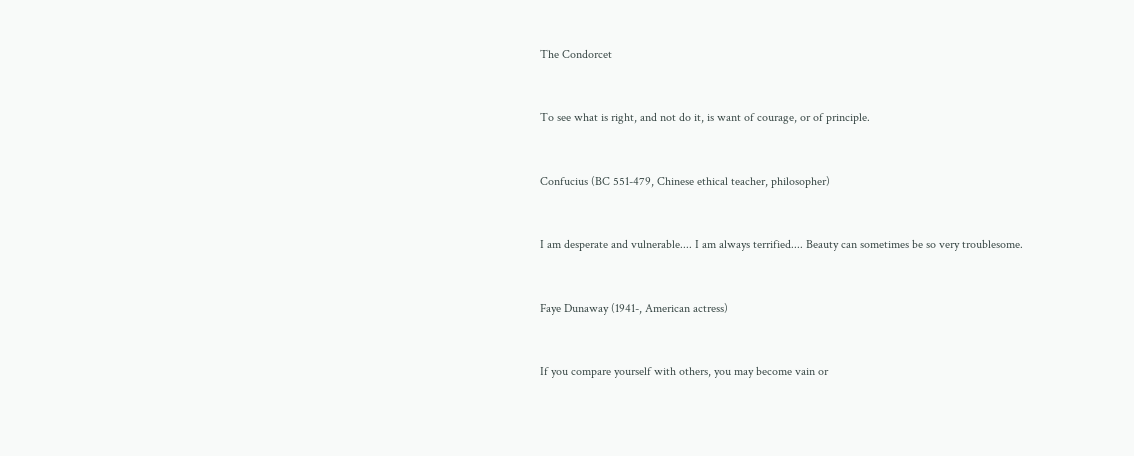The Condorcet


To see what is right, and not do it, is want of courage, or of principle.


Confucius (BC 551-479, Chinese ethical teacher, philosopher)


I am desperate and vulnerable.... I am always terrified.... Beauty can sometimes be so very troublesome.


Faye Dunaway (1941-, American actress)


If you compare yourself with others, you may become vain or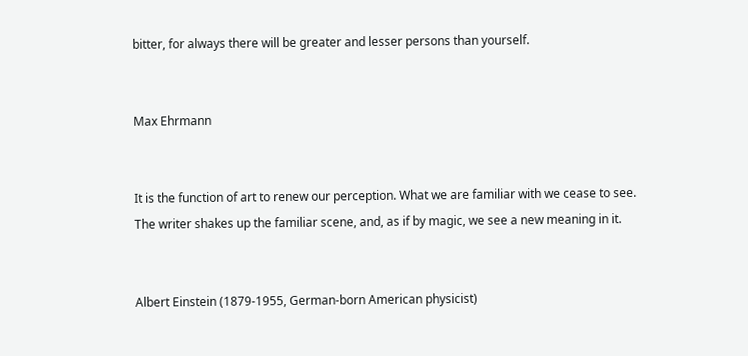bitter, for always there will be greater and lesser persons than yourself.


Max Ehrmann


It is the function of art to renew our perception. What we are familiar with we cease to see. The writer shakes up the familiar scene, and, as if by magic, we see a new meaning in it.


Albert Einstein (1879-1955, German-born American physicist)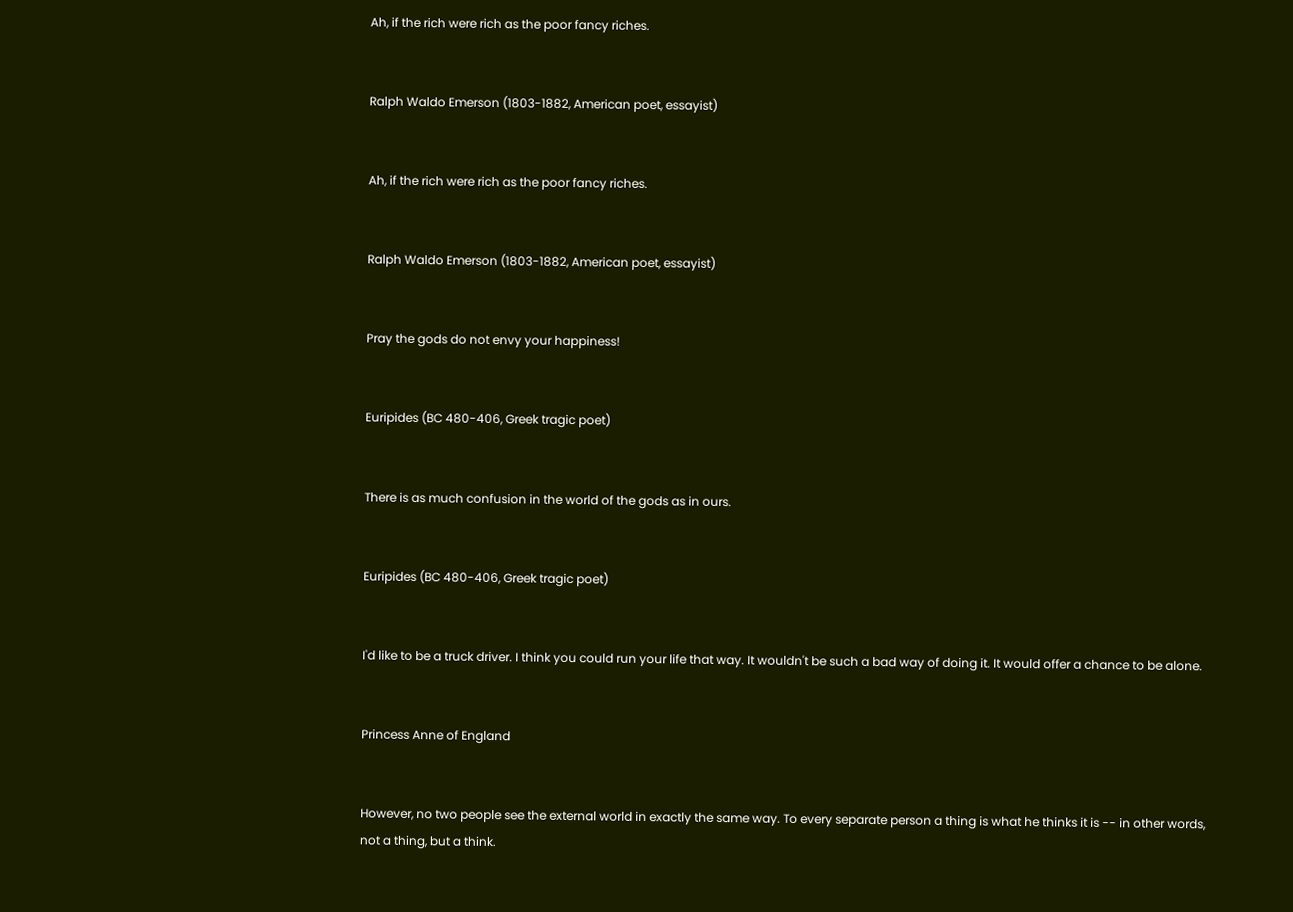Ah, if the rich were rich as the poor fancy riches.


Ralph Waldo Emerson (1803-1882, American poet, essayist)


Ah, if the rich were rich as the poor fancy riches.


Ralph Waldo Emerson (1803-1882, American poet, essayist)


Pray the gods do not envy your happiness!


Euripides (BC 480-406, Greek tragic poet)


There is as much confusion in the world of the gods as in ours.


Euripides (BC 480-406, Greek tragic poet)


I'd like to be a truck driver. I think you could run your life that way. It wouldn't be such a bad way of doing it. It would offer a chance to be alone.


Princess Anne of England


However, no two people see the external world in exactly the same way. To every separate person a thing is what he thinks it is -- in other words, not a thing, but a think.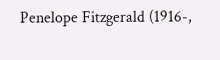Penelope Fitzgerald (1916-,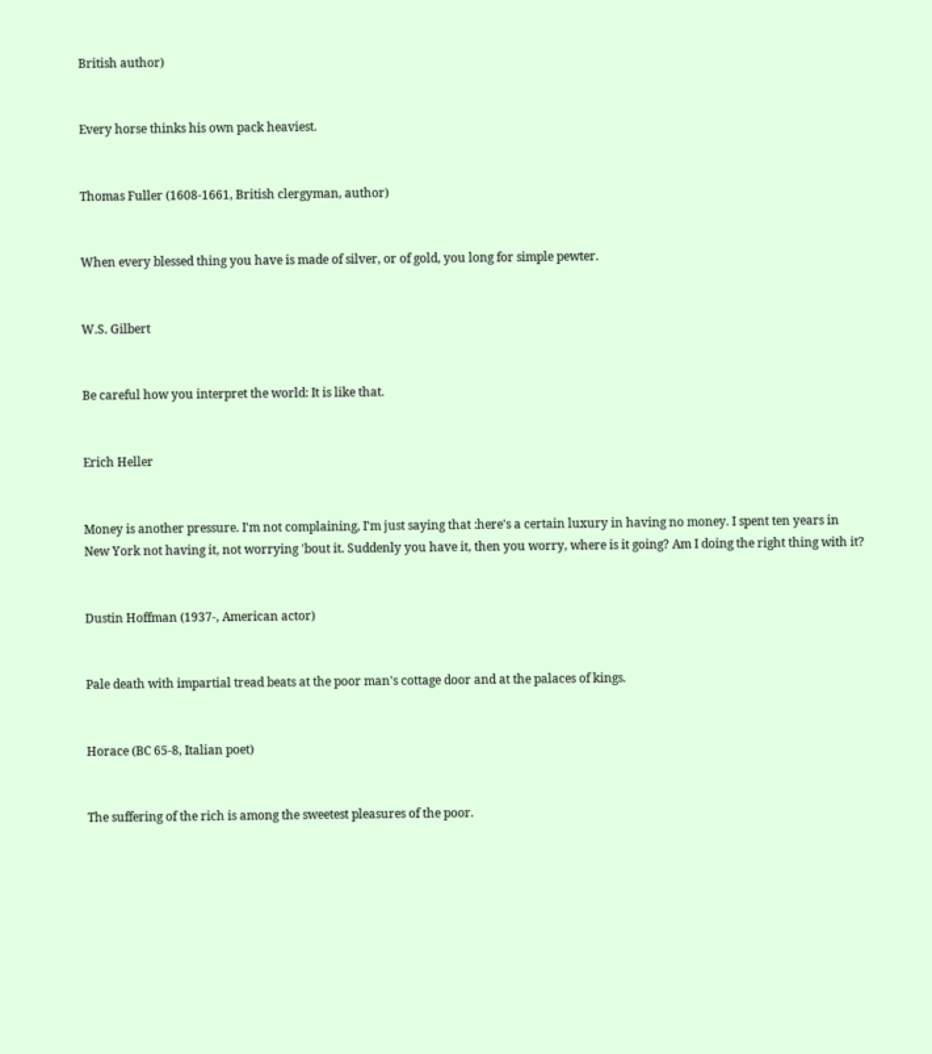British author)


Every horse thinks his own pack heaviest.


Thomas Fuller (1608-1661, British clergyman, author)


When every blessed thing you have is made of silver, or of gold, you long for simple pewter.


W.S. Gilbert


Be careful how you interpret the world: It is like that.


Erich Heller


Money is another pressure. I'm not complaining, I'm just saying that :here's a certain luxury in having no money. I spent ten years in New York not having it, not worrying 'bout it. Suddenly you have it, then you worry, where is it going? Am I doing the right thing with it?


Dustin Hoffman (1937-, American actor)


Pale death with impartial tread beats at the poor man's cottage door and at the palaces of kings.


Horace (BC 65-8, Italian poet)


The suffering of the rich is among the sweetest pleasures of the poor.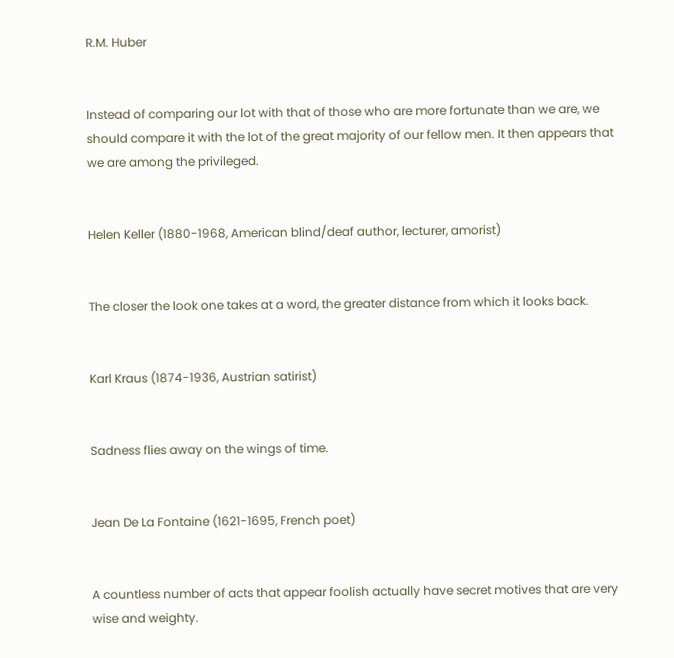R.M. Huber


Instead of comparing our lot with that of those who are more fortunate than we are, we should compare it with the lot of the great majority of our fellow men. It then appears that we are among the privileged.


Helen Keller (1880-1968, American blind/deaf author, lecturer, amorist)


The closer the look one takes at a word, the greater distance from which it looks back.


Karl Kraus (1874-1936, Austrian satirist)


Sadness flies away on the wings of time.


Jean De La Fontaine (1621-1695, French poet)


A countless number of acts that appear foolish actually have secret motives that are very wise and weighty.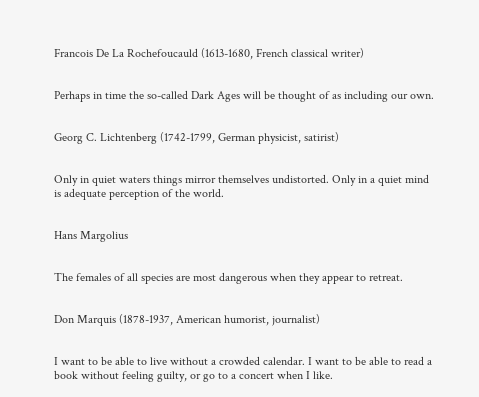Francois De La Rochefoucauld (1613-1680, French classical writer)


Perhaps in time the so-called Dark Ages will be thought of as including our own.


Georg C. Lichtenberg (1742-1799, German physicist, satirist)


Only in quiet waters things mirror themselves undistorted. Only in a quiet mind is adequate perception of the world.


Hans Margolius


The females of all species are most dangerous when they appear to retreat.


Don Marquis (1878-1937, American humorist, journalist)


I want to be able to live without a crowded calendar. I want to be able to read a book without feeling guilty, or go to a concert when I like.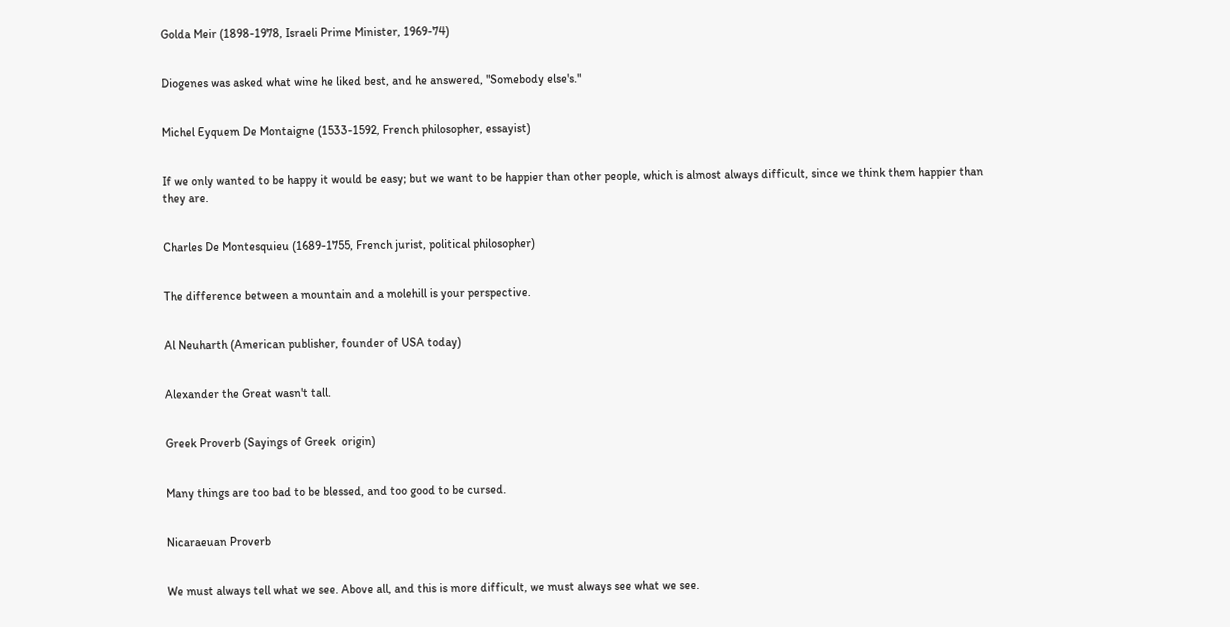Golda Meir (1898-1978, Israeli Prime Minister, 1969-74)


Diogenes was asked what wine he liked best, and he answered, "Somebody else's."


Michel Eyquem De Montaigne (1533-1592, French philosopher, essayist)


If we only wanted to be happy it would be easy; but we want to be happier than other people, which is almost always difficult, since we think them happier than they are.


Charles De Montesquieu (1689-1755, French jurist, political philosopher)


The difference between a mountain and a molehill is your perspective.


Al Neuharth (American publisher, founder of USA today)


Alexander the Great wasn't tall.


Greek Proverb (Sayings of Greek  origin)


Many things are too bad to be blessed, and too good to be cursed.


Nicaraeuan Proverb


We must always tell what we see. Above all, and this is more difficult, we must always see what we see.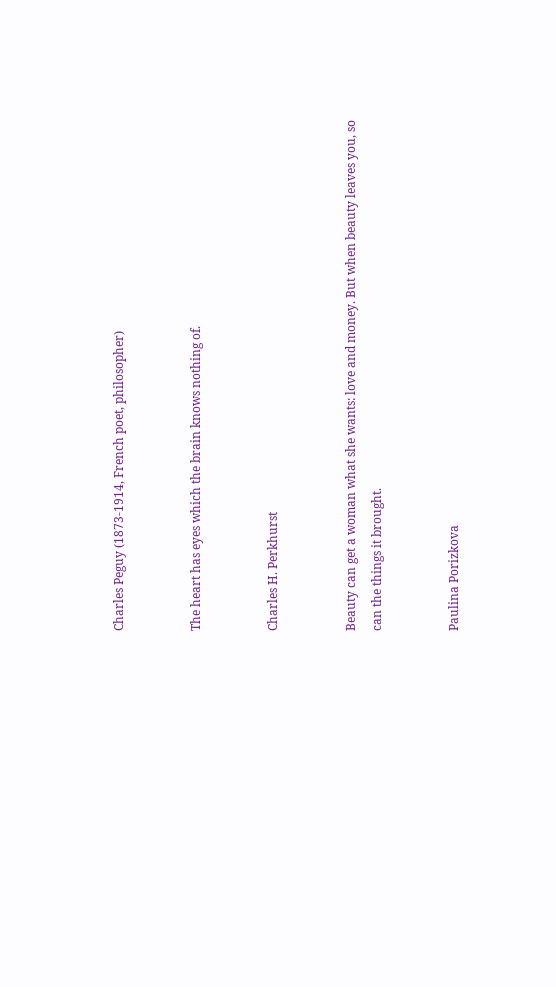Charles Peguy (1873-1914, French poet, philosopher)


The heart has eyes which the brain knows nothing of.


Charles H. Perkhurst


Beauty can get a woman what she wants: love and money. But when beauty leaves you, so can the things it brought.


Paulina Porizkova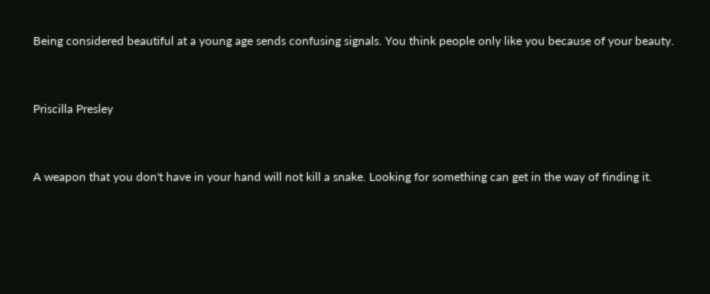Being considered beautiful at a young age sends confusing signals. You think people only like you because of your beauty.


Priscilla Presley


A weapon that you don't have in your hand will not kill a snake. Looking for something can get in the way of finding it.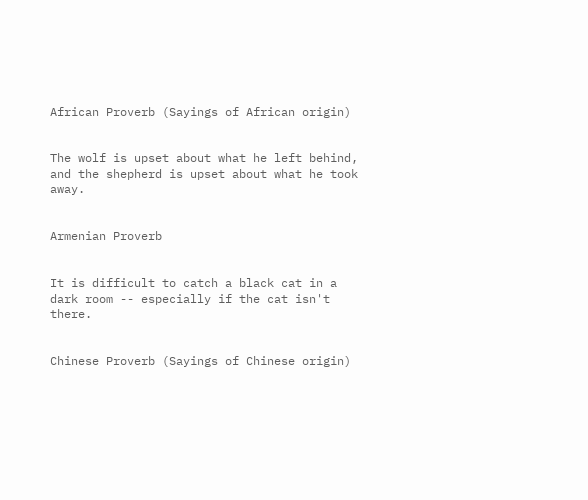African Proverb (Sayings of African origin)


The wolf is upset about what he left behind, and the shepherd is upset about what he took away.


Armenian Proverb


It is difficult to catch a black cat in a dark room -- especially if the cat isn't there.


Chinese Proverb (Sayings of Chinese origin)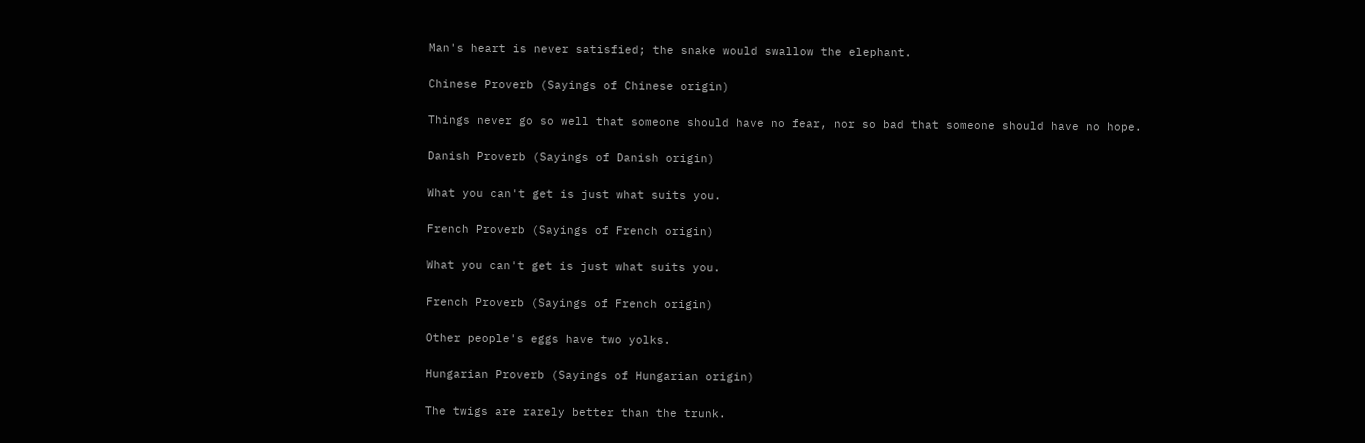Man's heart is never satisfied; the snake would swallow the elephant.


Chinese Proverb (Sayings of Chinese origin)


Things never go so well that someone should have no fear, nor so bad that someone should have no hope.


Danish Proverb (Sayings of Danish origin)


What you can't get is just what suits you.


French Proverb (Sayings of French origin)


What you can't get is just what suits you.


French Proverb (Sayings of French origin)


Other people's eggs have two yolks.


Hungarian Proverb (Sayings of Hungarian origin)


The twigs are rarely better than the trunk.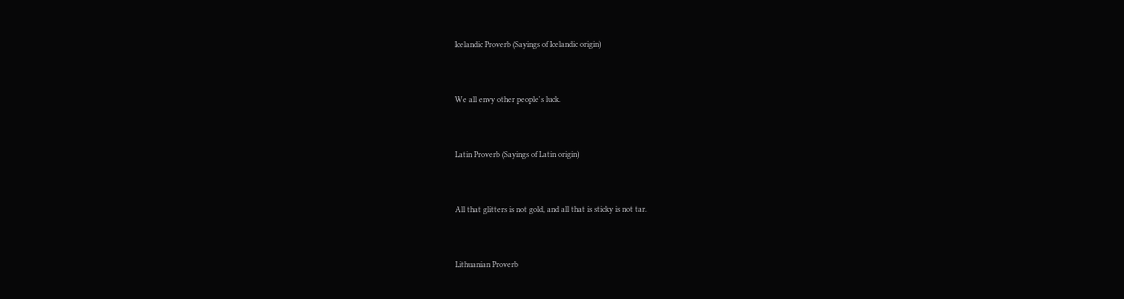Icelandic Proverb (Sayings of Icelandic origin)


We all envy other people's luck.


Latin Proverb (Sayings of Latin origin)


All that glitters is not gold, and all that is sticky is not tar.


Lithuanian Proverb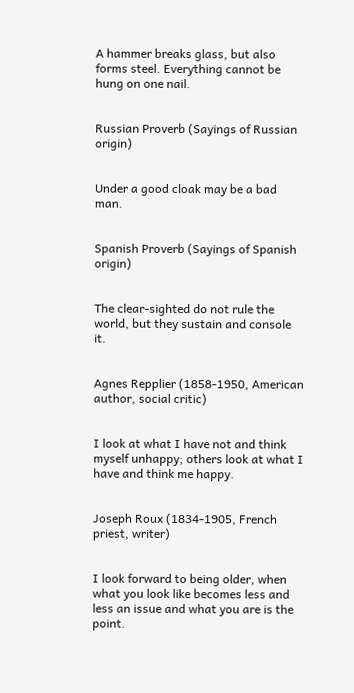A hammer breaks glass, but also forms steel. Everything cannot be hung on one nail.


Russian Proverb (Sayings of Russian origin)


Under a good cloak may be a bad man.


Spanish Proverb (Sayings of Spanish origin)


The clear-sighted do not rule the world, but they sustain and console it.


Agnes Repplier (1858-1950, American author, social critic)


I look at what I have not and think myself unhappy; others look at what I have and think me happy.


Joseph Roux (1834-1905, French priest, writer)


I look forward to being older, when what you look like becomes less and less an issue and what you are is the point.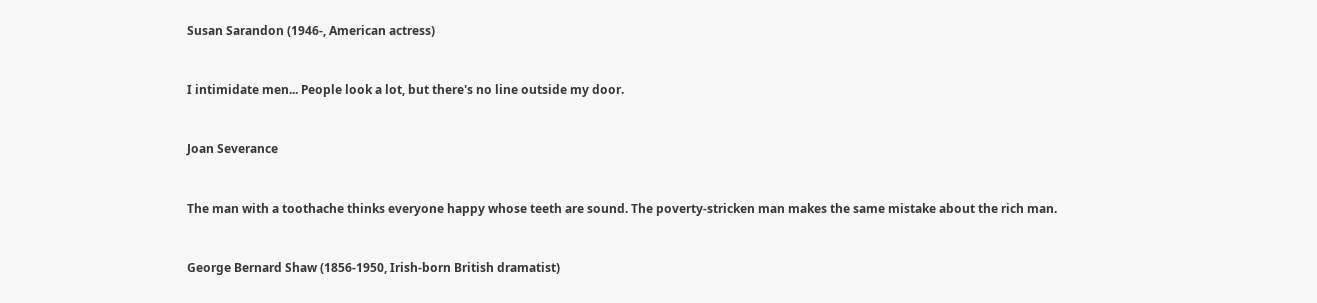Susan Sarandon (1946-, American actress)


I intimidate men... People look a lot, but there's no line outside my door.


Joan Severance


The man with a toothache thinks everyone happy whose teeth are sound. The poverty-stricken man makes the same mistake about the rich man.


George Bernard Shaw (1856-1950, Irish-born British dramatist)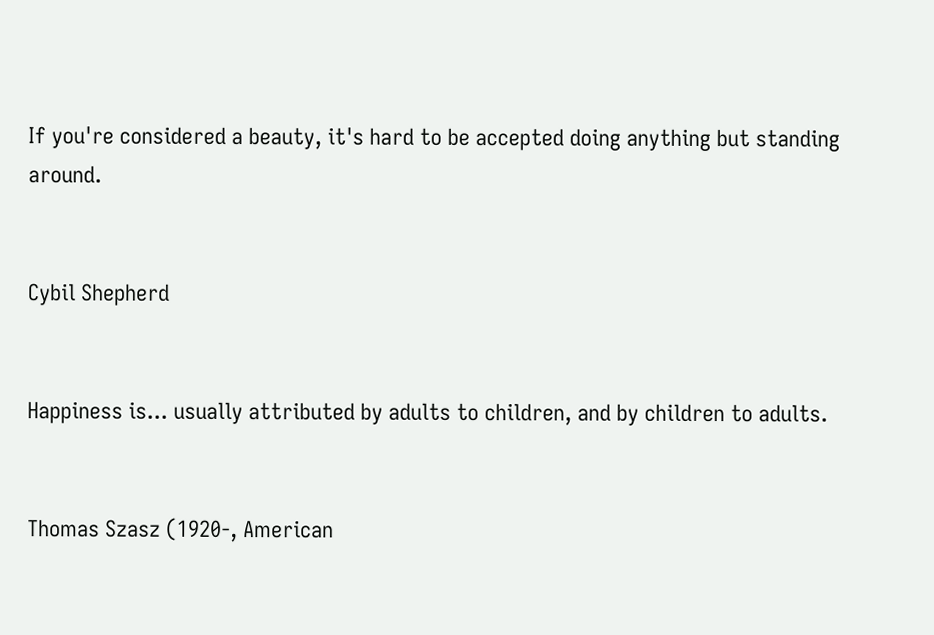If you're considered a beauty, it's hard to be accepted doing anything but standing around.


Cybil Shepherd


Happiness is... usually attributed by adults to children, and by children to adults.


Thomas Szasz (1920-, American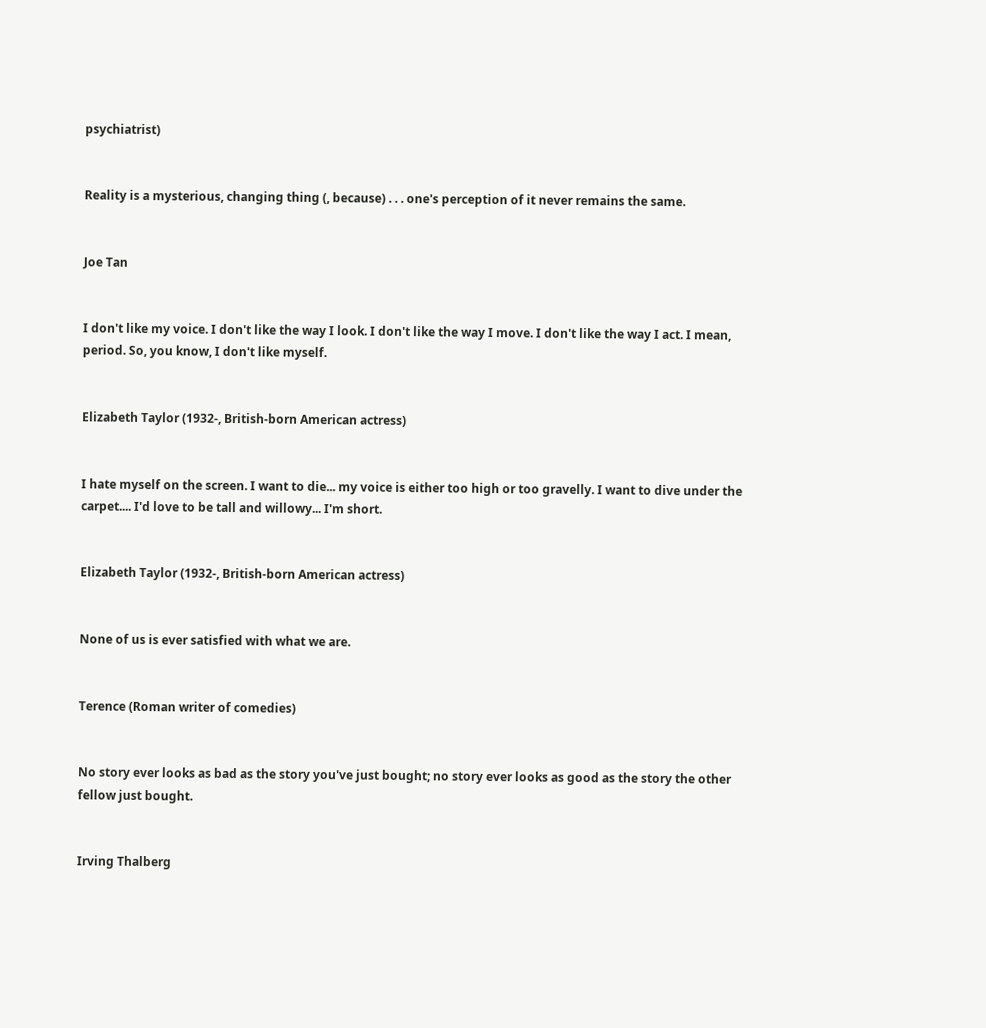psychiatrist)


Reality is a mysterious, changing thing (, because) . . . one's perception of it never remains the same.


Joe Tan


I don't like my voice. I don't like the way I look. I don't like the way I move. I don't like the way I act. I mean, period. So, you know, I don't like myself.


Elizabeth Taylor (1932-, British-born American actress)


I hate myself on the screen. I want to die... my voice is either too high or too gravelly. I want to dive under the carpet.... I'd love to be tall and willowy... I'm short.


Elizabeth Taylor (1932-, British-born American actress)


None of us is ever satisfied with what we are.


Terence (Roman writer of comedies)


No story ever looks as bad as the story you've just bought; no story ever looks as good as the story the other fellow just bought.


Irving Thalberg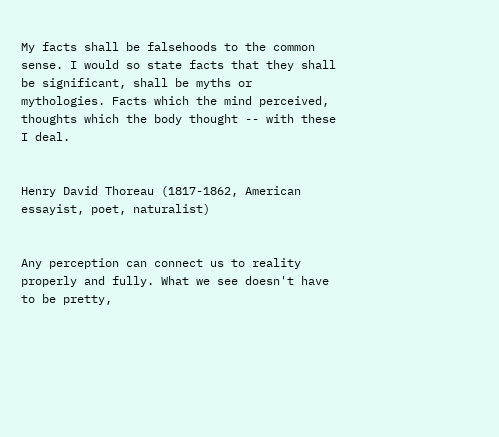My facts shall be falsehoods to the common sense. I would so state facts that they shall be significant, shall be myths or mythologies. Facts which the mind perceived, thoughts which the body thought -- with these I deal.


Henry David Thoreau (1817-1862, American essayist, poet, naturalist)


Any perception can connect us to reality properly and fully. What we see doesn't have to be pretty,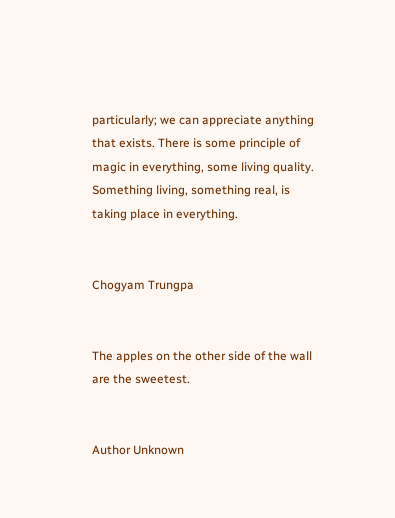particularly; we can appreciate anything that exists. There is some principle of magic in everything, some living quality. Something living, something real, is taking place in everything.


Chogyam Trungpa


The apples on the other side of the wall are the sweetest.


Author Unknown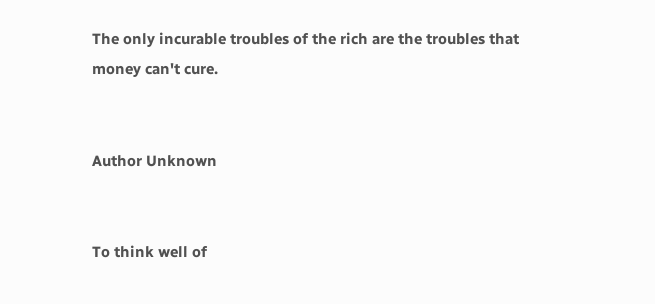The only incurable troubles of the rich are the troubles that money can't cure.


Author Unknown


To think well of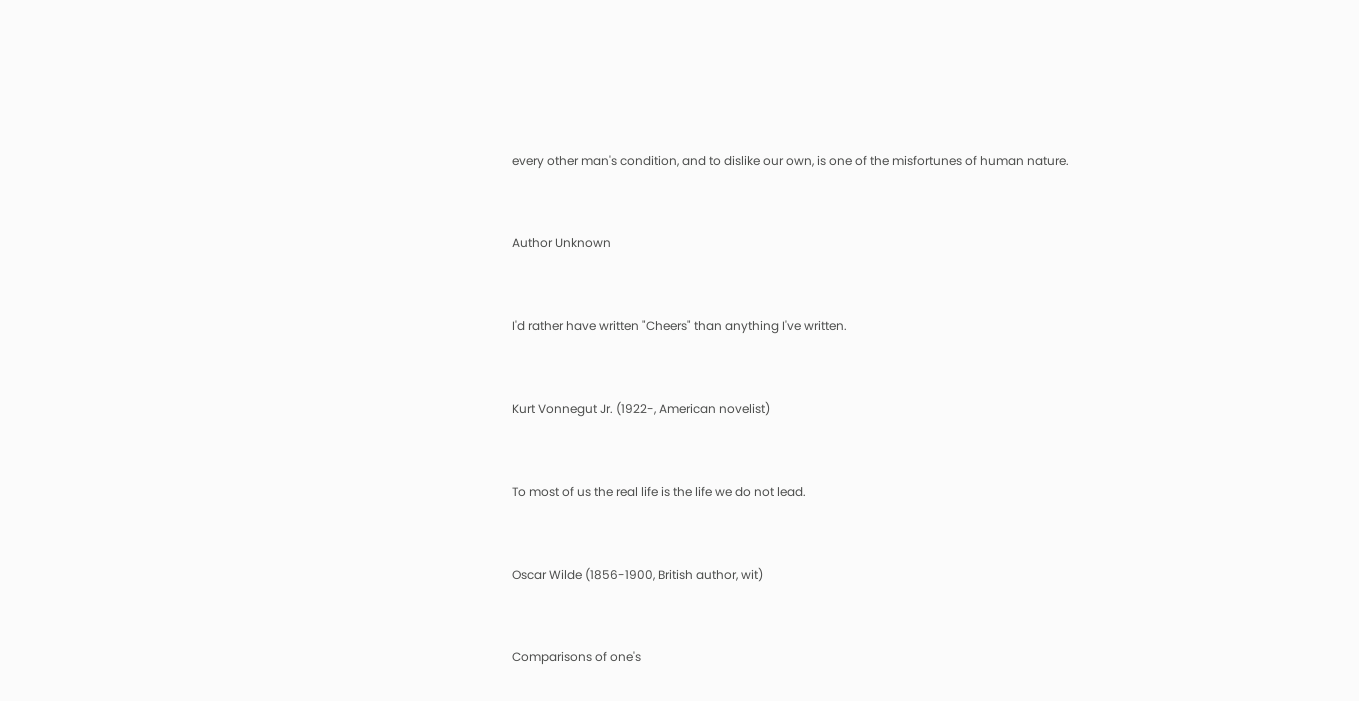every other man's condition, and to dislike our own, is one of the misfortunes of human nature.


Author Unknown


I'd rather have written "Cheers" than anything I've written.


Kurt Vonnegut Jr. (1922-, American novelist)


To most of us the real life is the life we do not lead.


Oscar Wilde (1856-1900, British author, wit)


Comparisons of one's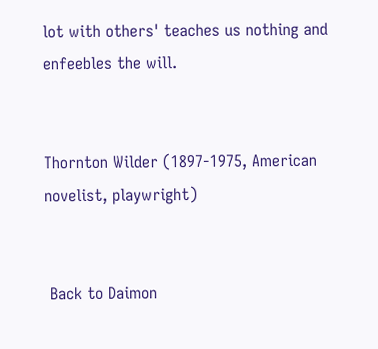lot with others' teaches us nothing and enfeebles the will.


Thornton Wilder (1897-1975, American novelist, playwright)


 Back to Daimon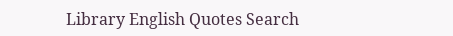Library English Quotes Search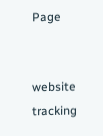Page


website tracking